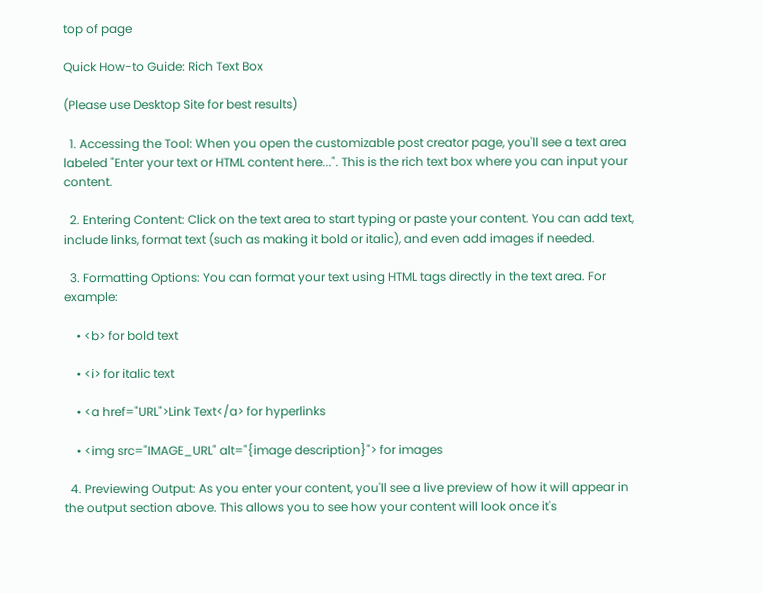top of page

Quick How-to Guide: Rich Text Box

(Please use Desktop Site for best results)

  1. Accessing the Tool: When you open the customizable post creator page, you'll see a text area labeled "Enter your text or HTML content here...". This is the rich text box where you can input your content.

  2. Entering Content: Click on the text area to start typing or paste your content. You can add text, include links, format text (such as making it bold or italic), and even add images if needed.

  3. Formatting Options: You can format your text using HTML tags directly in the text area. For example:

    • <b> for bold text

    • <i> for italic text

    • <a href="URL">Link Text</a> for hyperlinks

    • <img src="IMAGE_URL" alt="{image description}"> for images

  4. Previewing Output: As you enter your content, you'll see a live preview of how it will appear in the output section above. This allows you to see how your content will look once it's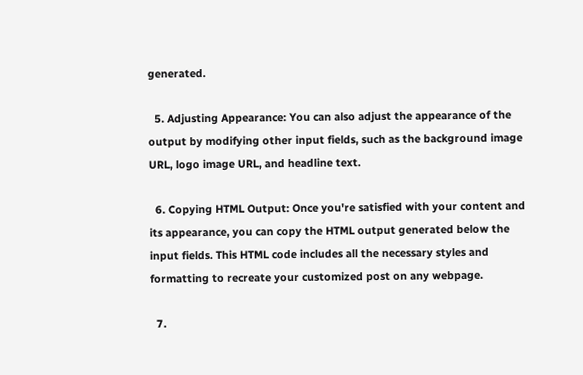generated.

  5. Adjusting Appearance: You can also adjust the appearance of the output by modifying other input fields, such as the background image URL, logo image URL, and headline text.

  6. Copying HTML Output: Once you're satisfied with your content and its appearance, you can copy the HTML output generated below the input fields. This HTML code includes all the necessary styles and formatting to recreate your customized post on any webpage.

  7.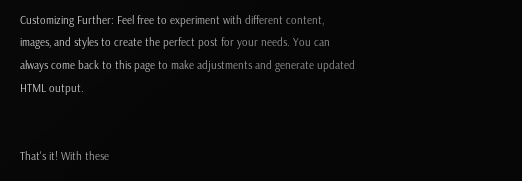Customizing Further: Feel free to experiment with different content, images, and styles to create the perfect post for your needs. You can always come back to this page to make adjustments and generate updated HTML output.


That's it! With these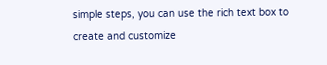simple steps, you can use the rich text box to create and customize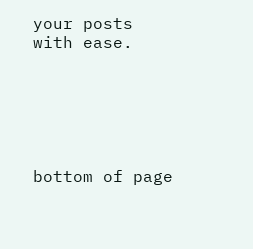your posts with ease.






bottom of page